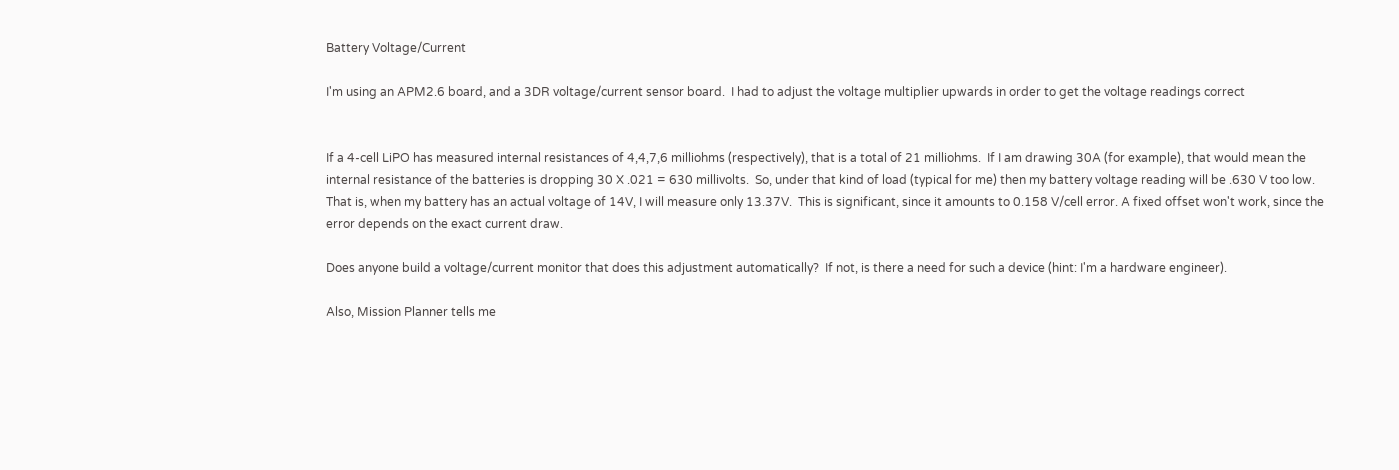Battery Voltage/Current

I'm using an APM2.6 board, and a 3DR voltage/current sensor board.  I had to adjust the voltage multiplier upwards in order to get the voltage readings correct


If a 4-cell LiPO has measured internal resistances of 4,4,7,6 milliohms (respectively), that is a total of 21 milliohms.  If I am drawing 30A (for example), that would mean the internal resistance of the batteries is dropping 30 X .021 = 630 millivolts.  So, under that kind of load (typical for me) then my battery voltage reading will be .630 V too low.  That is, when my battery has an actual voltage of 14V, I will measure only 13.37V.  This is significant, since it amounts to 0.158 V/cell error. A fixed offset won't work, since the error depends on the exact current draw.

Does anyone build a voltage/current monitor that does this adjustment automatically?  If not, is there a need for such a device (hint: I'm a hardware engineer).

Also, Mission Planner tells me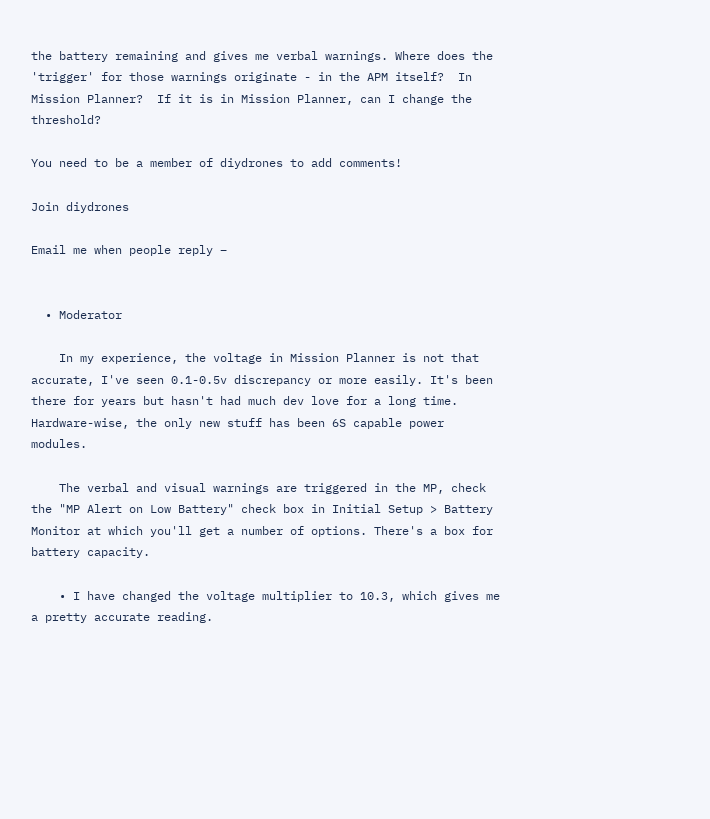the battery remaining and gives me verbal warnings. Where does the 'trigger' for those warnings originate - in the APM itself?  In Mission Planner?  If it is in Mission Planner, can I change the threshold?

You need to be a member of diydrones to add comments!

Join diydrones

Email me when people reply –


  • Moderator

    In my experience, the voltage in Mission Planner is not that accurate, I've seen 0.1-0.5v discrepancy or more easily. It's been there for years but hasn't had much dev love for a long time. Hardware-wise, the only new stuff has been 6S capable power modules.

    The verbal and visual warnings are triggered in the MP, check the "MP Alert on Low Battery" check box in Initial Setup > Battery Monitor at which you'll get a number of options. There's a box for battery capacity.

    • I have changed the voltage multiplier to 10.3, which gives me a pretty accurate reading.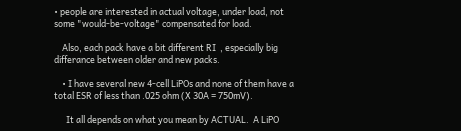• people are interested in actual voltage, under load, not some "would-be-voltage" compensated for load.

    Also, each pack have a bit different RI  , especially big differance between older and new packs.

    • I have several new 4-cell LiPOs and none of them have a total ESR of less than .025 ohm (X 30A = 750mV).

      It all depends on what you mean by ACTUAL.  A LiPO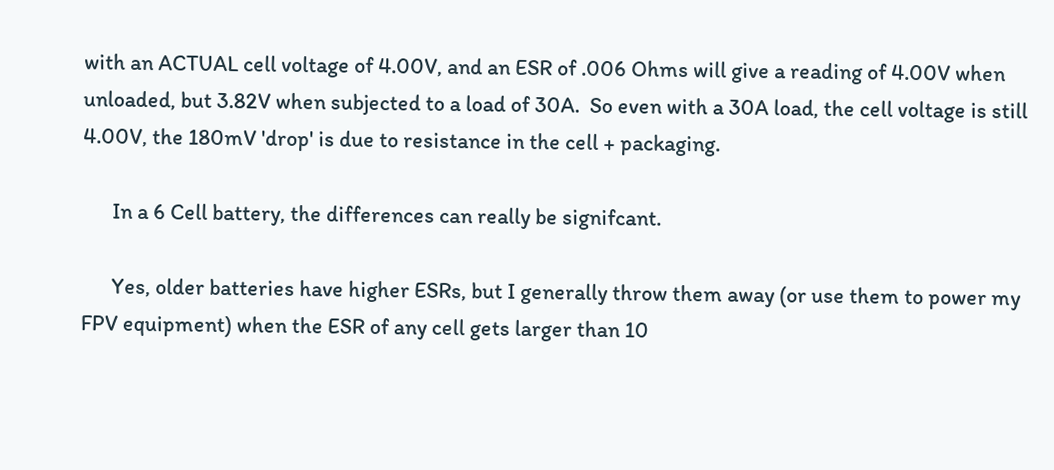with an ACTUAL cell voltage of 4.00V, and an ESR of .006 Ohms will give a reading of 4.00V when unloaded, but 3.82V when subjected to a load of 30A.  So even with a 30A load, the cell voltage is still 4.00V, the 180mV 'drop' is due to resistance in the cell + packaging.

      In a 6 Cell battery, the differences can really be signifcant.

      Yes, older batteries have higher ESRs, but I generally throw them away (or use them to power my FPV equipment) when the ESR of any cell gets larger than 10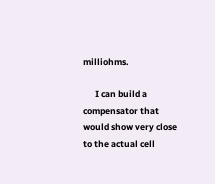milliohms.

      I can build a compensator that would show very close to the actual cell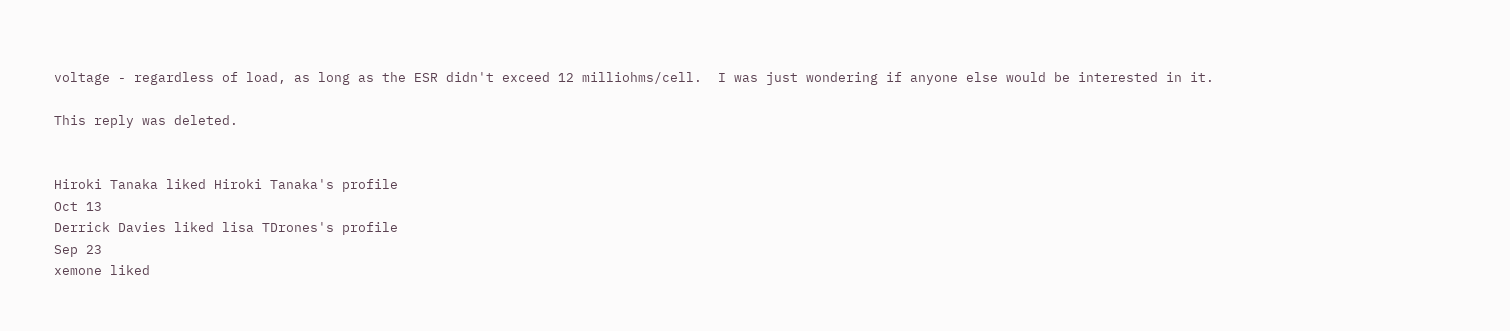voltage - regardless of load, as long as the ESR didn't exceed 12 milliohms/cell.  I was just wondering if anyone else would be interested in it.

This reply was deleted.


Hiroki Tanaka liked Hiroki Tanaka's profile
Oct 13
Derrick Davies liked lisa TDrones's profile
Sep 23
xemone liked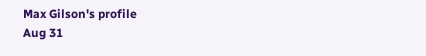Max Gilson's profile
Aug 31